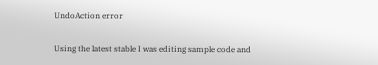UndoAction error

Using the latest stable I was editing sample code and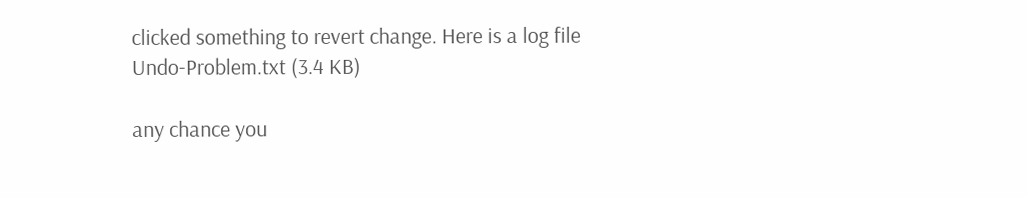clicked something to revert change. Here is a log file
Undo-Problem.txt (3.4 KB)

any chance you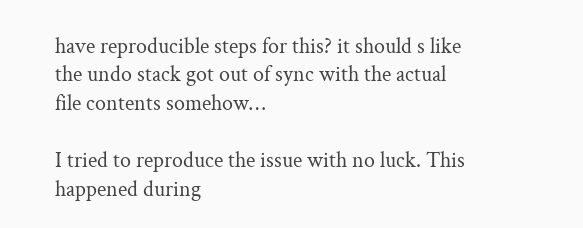have reproducible steps for this? it should s like the undo stack got out of sync with the actual file contents somehow…

I tried to reproduce the issue with no luck. This happened during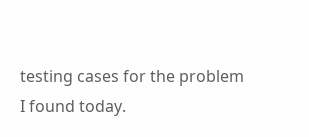testing cases for the problem I found today.